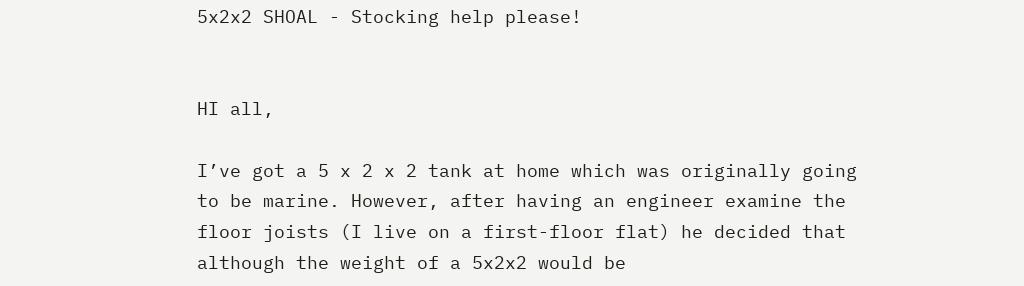5x2x2 SHOAL - Stocking help please!


HI all,

I’ve got a 5 x 2 x 2 tank at home which was originally going to be marine. However, after having an engineer examine the floor joists (I live on a first-floor flat) he decided that although the weight of a 5x2x2 would be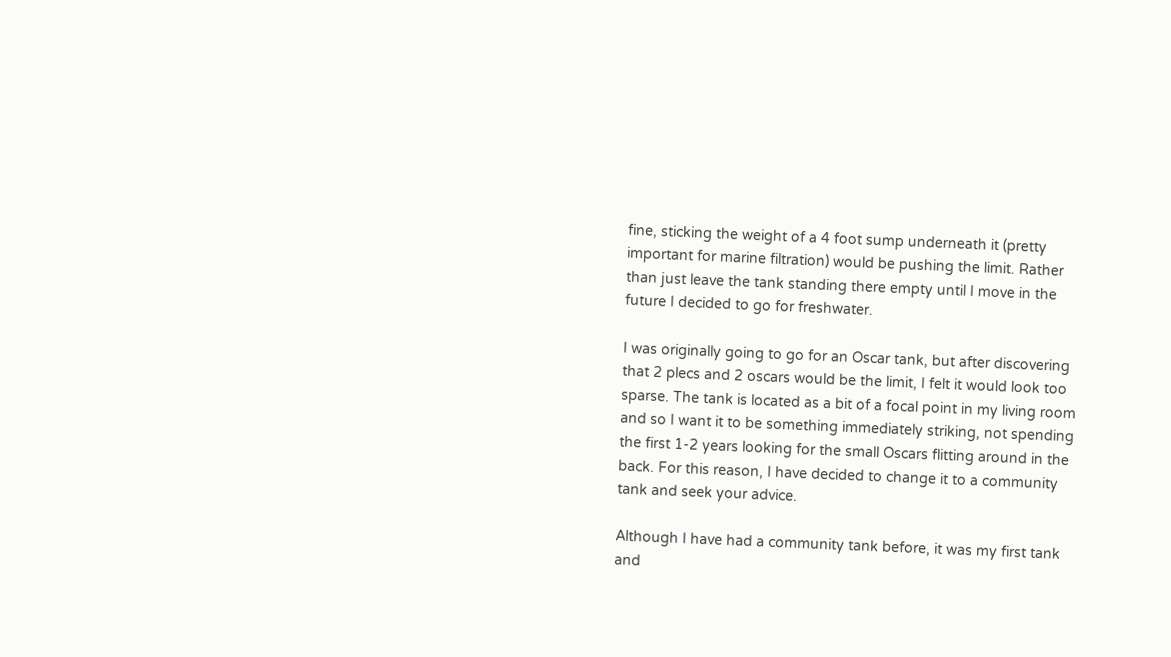fine, sticking the weight of a 4 foot sump underneath it (pretty important for marine filtration) would be pushing the limit. Rather than just leave the tank standing there empty until I move in the future I decided to go for freshwater.

I was originally going to go for an Oscar tank, but after discovering that 2 plecs and 2 oscars would be the limit, I felt it would look too sparse. The tank is located as a bit of a focal point in my living room and so I want it to be something immediately striking, not spending the first 1-2 years looking for the small Oscars flitting around in the back. For this reason, I have decided to change it to a community tank and seek your advice.

Although I have had a community tank before, it was my first tank and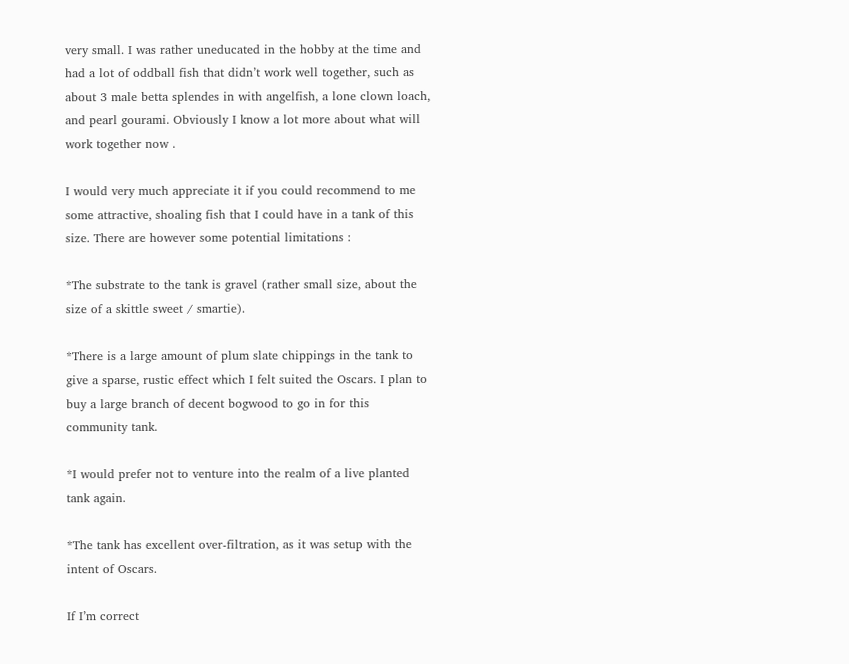very small. I was rather uneducated in the hobby at the time and had a lot of oddball fish that didn’t work well together, such as about 3 male betta splendes in with angelfish, a lone clown loach, and pearl gourami. Obviously I know a lot more about what will work together now .

I would very much appreciate it if you could recommend to me some attractive, shoaling fish that I could have in a tank of this size. There are however some potential limitations :

*The substrate to the tank is gravel (rather small size, about the size of a skittle sweet / smartie).

*There is a large amount of plum slate chippings in the tank to give a sparse, rustic effect which I felt suited the Oscars. I plan to buy a large branch of decent bogwood to go in for this community tank.

*I would prefer not to venture into the realm of a live planted tank again.

*The tank has excellent over-filtration, as it was setup with the intent of Oscars.

If I’m correct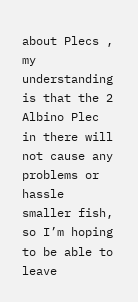about Plecs , my understanding is that the 2 Albino Plec in there will not cause any problems or hassle smaller fish, so I’m hoping to be able to leave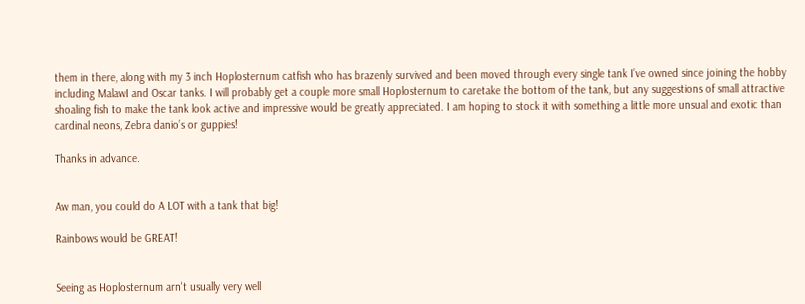them in there, along with my 3 inch Hoplosternum catfish who has brazenly survived and been moved through every single tank I’ve owned since joining the hobby including MalawI and Oscar tanks. I will probably get a couple more small Hoplosternum to caretake the bottom of the tank, but any suggestions of small attractive shoaling fish to make the tank look active and impressive would be greatly appreciated. I am hoping to stock it with something a little more unsual and exotic than cardinal neons, Zebra danio’s or guppies!

Thanks in advance.


Aw man, you could do A LOT with a tank that big!

Rainbows would be GREAT!


Seeing as Hoplosternum arn't usually very well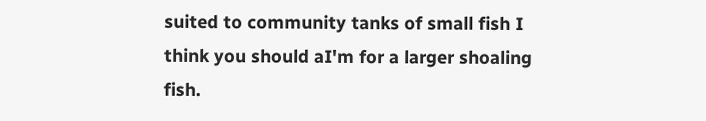suited to community tanks of small fish I think you should aI'm for a larger shoaling fish.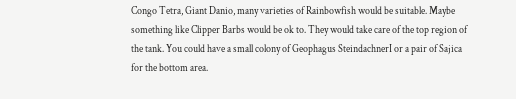Congo Tetra, Giant Danio, many varieties of Rainbowfish would be suitable. Maybe something like Clipper Barbs would be ok to. They would take care of the top region of the tank. You could have a small colony of Geophagus SteindachnerI or a pair of Sajica for the bottom area.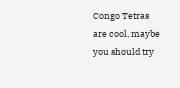Congo Tetras are cool, maybe you should try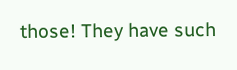those! They have such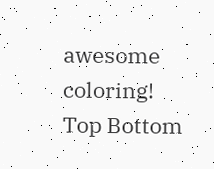awesome coloring!
Top Bottom